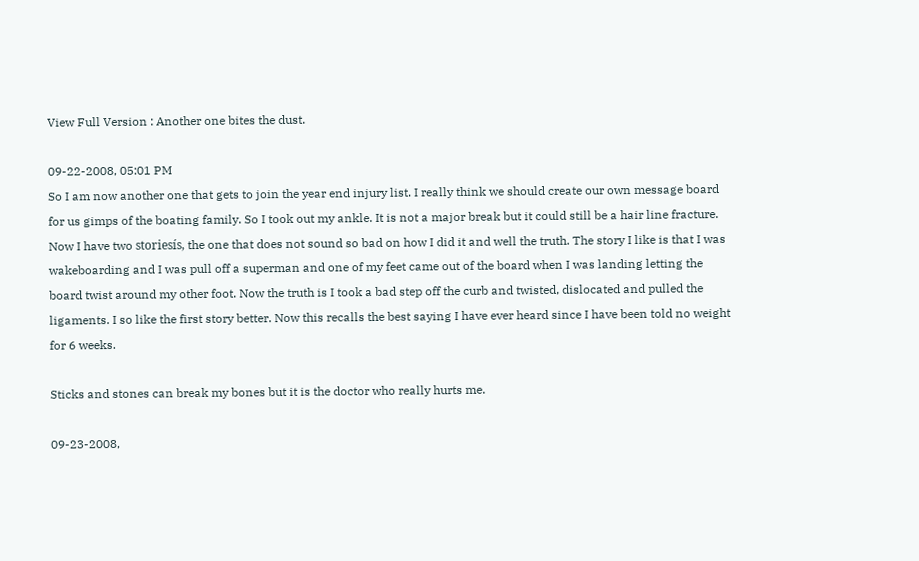View Full Version : Another one bites the dust.

09-22-2008, 05:01 PM
So I am now another one that gets to join the year end injury list. I really think we should create our own message board for us gimps of the boating family. So I took out my ankle. It is not a major break but it could still be a hair line fracture. Now I have two storiesís, the one that does not sound so bad on how I did it and well the truth. The story I like is that I was wakeboarding and I was pull off a superman and one of my feet came out of the board when I was landing letting the board twist around my other foot. Now the truth is I took a bad step off the curb and twisted, dislocated and pulled the ligaments. I so like the first story better. Now this recalls the best saying I have ever heard since I have been told no weight for 6 weeks.

Sticks and stones can break my bones but it is the doctor who really hurts me.

09-23-2008,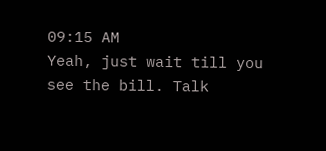09:15 AM
Yeah, just wait till you see the bill. Talk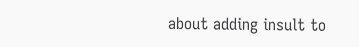about adding insult to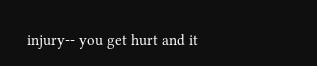injury-- you get hurt and it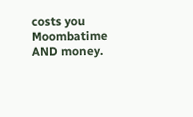costs you Moombatime AND money.